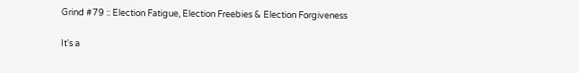Grind #79 :: Election Fatigue, Election Freebies & Election Forgiveness

It's a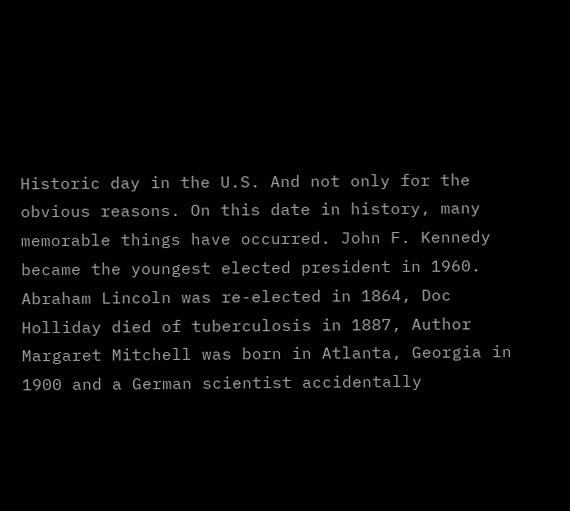Historic day in the U.S. And not only for the obvious reasons. On this date in history, many memorable things have occurred. John F. Kennedy became the youngest elected president in 1960. Abraham Lincoln was re-elected in 1864, Doc Holliday died of tuberculosis in 1887, Author Margaret Mitchell was born in Atlanta, Georgia in 1900 and a German scientist accidentally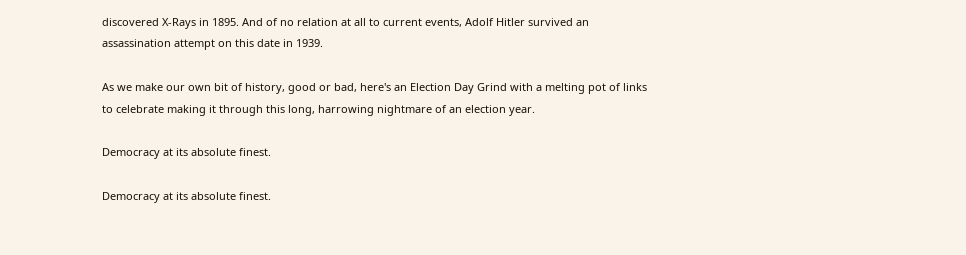discovered X-Rays in 1895. And of no relation at all to current events, Adolf Hitler survived an assassination attempt on this date in 1939.

As we make our own bit of history, good or bad, here's an Election Day Grind with a melting pot of links to celebrate making it through this long, harrowing nightmare of an election year.

Democracy at its absolute finest.

Democracy at its absolute finest.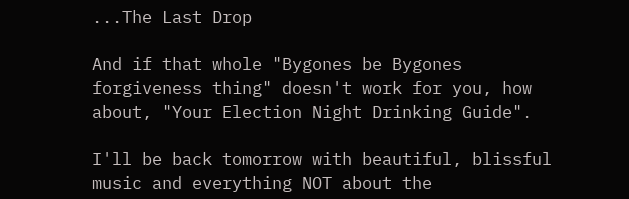...The Last Drop

And if that whole "Bygones be Bygones forgiveness thing" doesn't work for you, how about, "Your Election Night Drinking Guide".

I'll be back tomorrow with beautiful, blissful music and everything NOT about the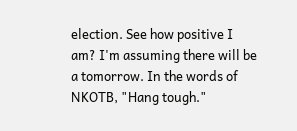election. See how positive I am? I'm assuming there will be a tomorrow. In the words of NKOTB, "Hang tough."